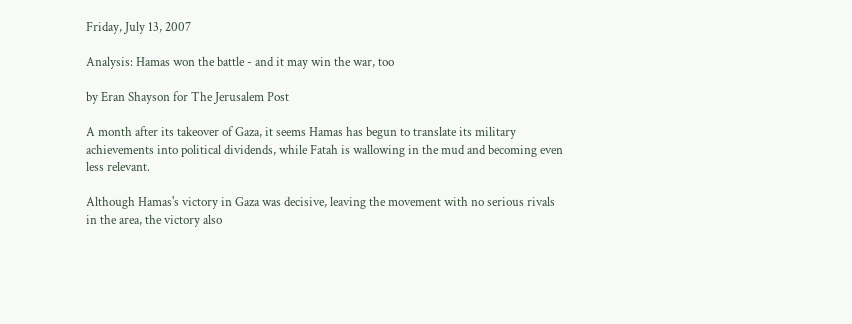Friday, July 13, 2007

Analysis: Hamas won the battle - and it may win the war, too

by Eran Shayson for The Jerusalem Post

A month after its takeover of Gaza, it seems Hamas has begun to translate its military achievements into political dividends, while Fatah is wallowing in the mud and becoming even less relevant.

Although Hamas's victory in Gaza was decisive, leaving the movement with no serious rivals in the area, the victory also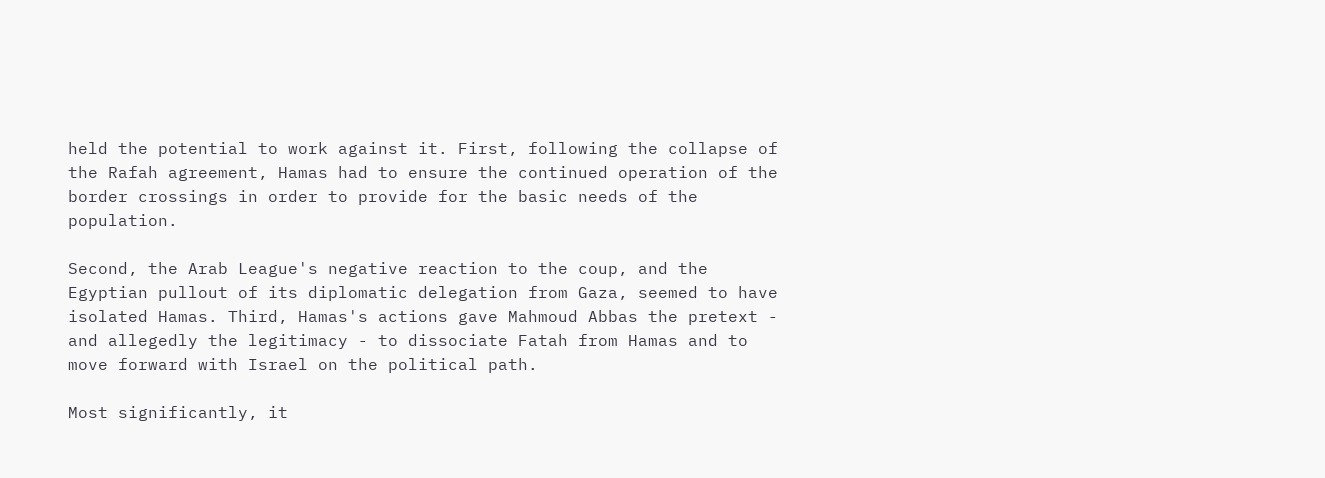held the potential to work against it. First, following the collapse of the Rafah agreement, Hamas had to ensure the continued operation of the border crossings in order to provide for the basic needs of the population.

Second, the Arab League's negative reaction to the coup, and the Egyptian pullout of its diplomatic delegation from Gaza, seemed to have isolated Hamas. Third, Hamas's actions gave Mahmoud Abbas the pretext - and allegedly the legitimacy - to dissociate Fatah from Hamas and to move forward with Israel on the political path.

Most significantly, it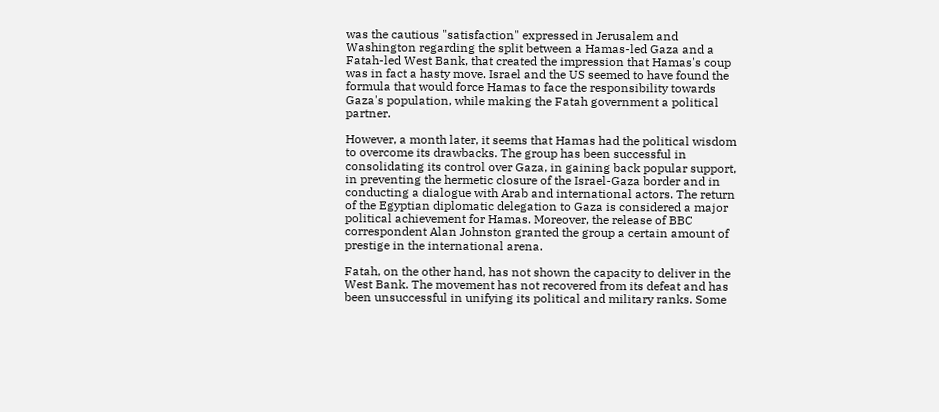was the cautious "satisfaction" expressed in Jerusalem and Washington regarding the split between a Hamas-led Gaza and a Fatah-led West Bank, that created the impression that Hamas's coup was in fact a hasty move. Israel and the US seemed to have found the formula that would force Hamas to face the responsibility towards Gaza's population, while making the Fatah government a political partner.

However, a month later, it seems that Hamas had the political wisdom to overcome its drawbacks. The group has been successful in consolidating its control over Gaza, in gaining back popular support, in preventing the hermetic closure of the Israel-Gaza border and in conducting a dialogue with Arab and international actors. The return of the Egyptian diplomatic delegation to Gaza is considered a major political achievement for Hamas. Moreover, the release of BBC correspondent Alan Johnston granted the group a certain amount of prestige in the international arena.

Fatah, on the other hand, has not shown the capacity to deliver in the West Bank. The movement has not recovered from its defeat and has been unsuccessful in unifying its political and military ranks. Some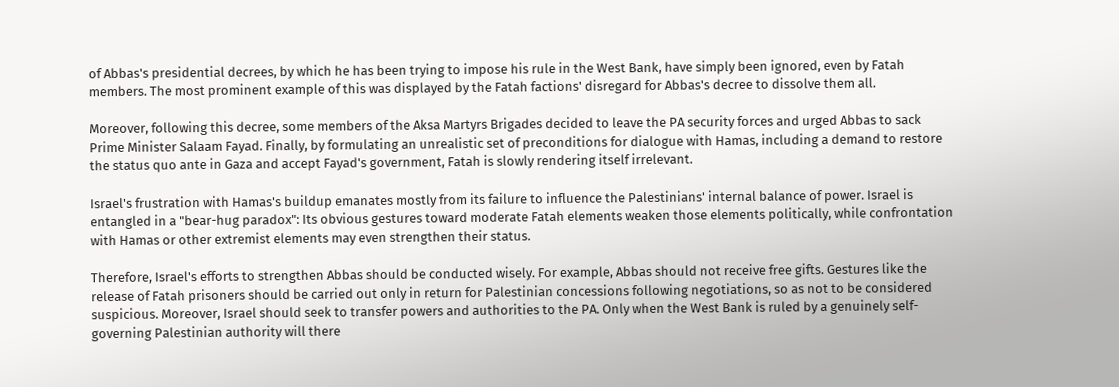of Abbas's presidential decrees, by which he has been trying to impose his rule in the West Bank, have simply been ignored, even by Fatah members. The most prominent example of this was displayed by the Fatah factions' disregard for Abbas's decree to dissolve them all.

Moreover, following this decree, some members of the Aksa Martyrs Brigades decided to leave the PA security forces and urged Abbas to sack Prime Minister Salaam Fayad. Finally, by formulating an unrealistic set of preconditions for dialogue with Hamas, including a demand to restore the status quo ante in Gaza and accept Fayad's government, Fatah is slowly rendering itself irrelevant.

Israel's frustration with Hamas's buildup emanates mostly from its failure to influence the Palestinians' internal balance of power. Israel is entangled in a "bear-hug paradox": Its obvious gestures toward moderate Fatah elements weaken those elements politically, while confrontation with Hamas or other extremist elements may even strengthen their status.

Therefore, Israel's efforts to strengthen Abbas should be conducted wisely. For example, Abbas should not receive free gifts. Gestures like the release of Fatah prisoners should be carried out only in return for Palestinian concessions following negotiations, so as not to be considered suspicious. Moreover, Israel should seek to transfer powers and authorities to the PA. Only when the West Bank is ruled by a genuinely self-governing Palestinian authority will there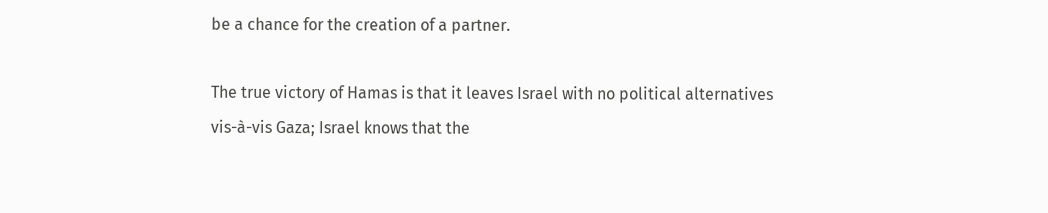be a chance for the creation of a partner.

The true victory of Hamas is that it leaves Israel with no political alternatives vis-à-vis Gaza; Israel knows that the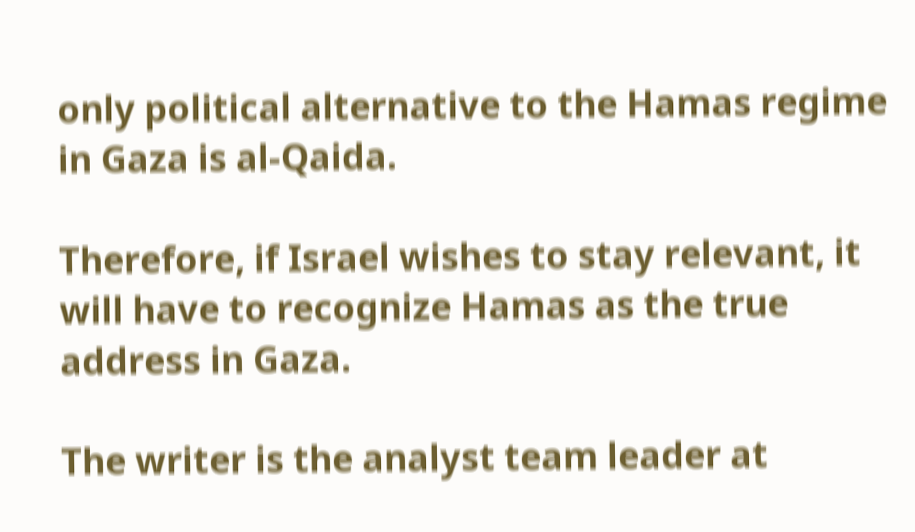only political alternative to the Hamas regime in Gaza is al-Qaida.

Therefore, if Israel wishes to stay relevant, it will have to recognize Hamas as the true address in Gaza.

The writer is the analyst team leader at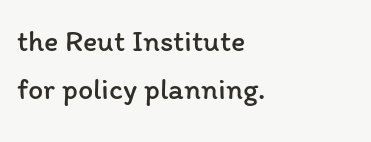the Reut Institute for policy planning.